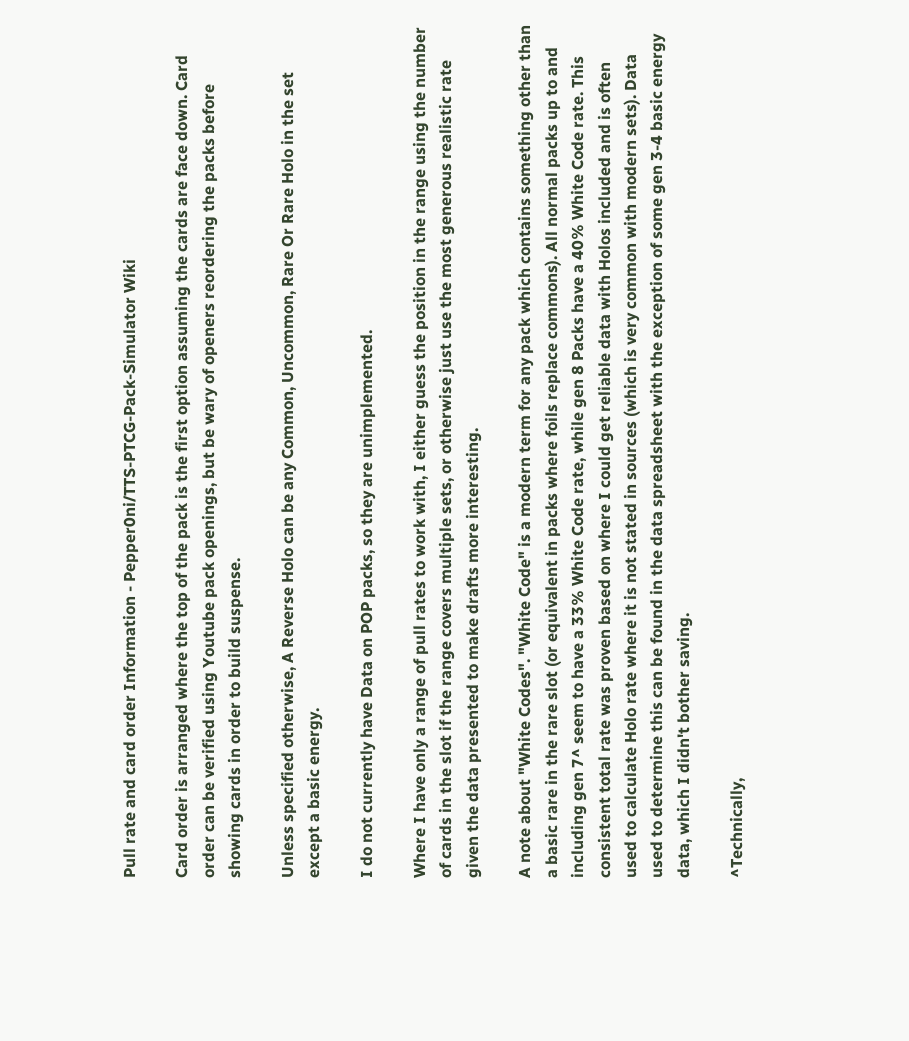Pull rate and card order Information - Pepper0ni/TTS-PTCG-Pack-Simulator Wiki

Card order is arranged where the top of the pack is the first option assuming the cards are face down. Card order can be verified using Youtube pack openings, but be wary of openers reordering the packs before showing cards in order to build suspense.

Unless specified otherwise, A Reverse Holo can be any Common, Uncommon, Rare Or Rare Holo in the set except a basic energy.

I do not currently have Data on POP packs, so they are unimplemented.

Where I have only a range of pull rates to work with, I either guess the position in the range using the number of cards in the slot if the range covers multiple sets, or otherwise just use the most generous realistic rate given the data presented to make drafts more interesting.

A note about "White Codes". "White Code" is a modern term for any pack which contains something other than a basic rare in the rare slot (or equivalent in packs where foils replace commons). All normal packs up to and including gen 7^ seem to have a 33% White Code rate, while gen 8 Packs have a 40% White Code rate. This consistent total rate was proven based on where I could get reliable data with Holos included and is often used to calculate Holo rate where it is not stated in sources (which is very common with modern sets). Data used to determine this can be found in the data spreadsheet with the exception of some gen 3-4 basic energy data, which I didn't bother saving.

^Technically,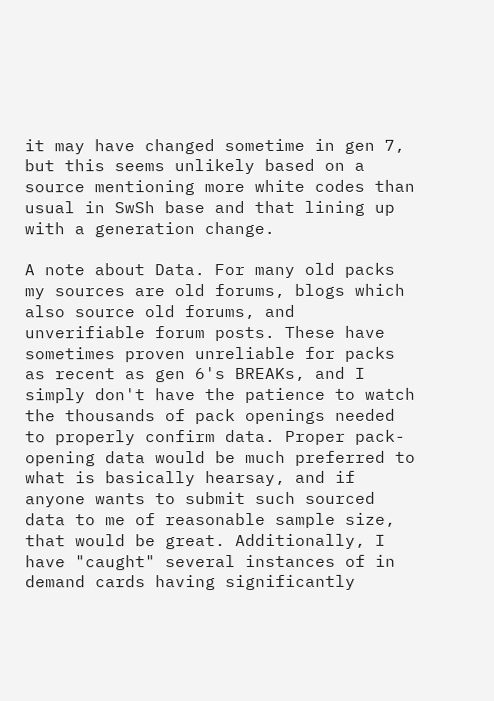it may have changed sometime in gen 7, but this seems unlikely based on a source mentioning more white codes than usual in SwSh base and that lining up with a generation change.

A note about Data. For many old packs my sources are old forums, blogs which also source old forums, and unverifiable forum posts. These have sometimes proven unreliable for packs as recent as gen 6's BREAKs, and I simply don't have the patience to watch the thousands of pack openings needed to properly confirm data. Proper pack-opening data would be much preferred to what is basically hearsay, and if anyone wants to submit such sourced data to me of reasonable sample size, that would be great. Additionally, I have "caught" several instances of in demand cards having significantly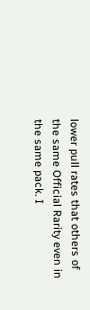lower pull rates that others of the same Official Rarity even in the same pack. I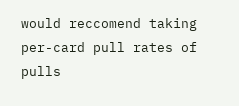would reccomend taking per-card pull rates of pulls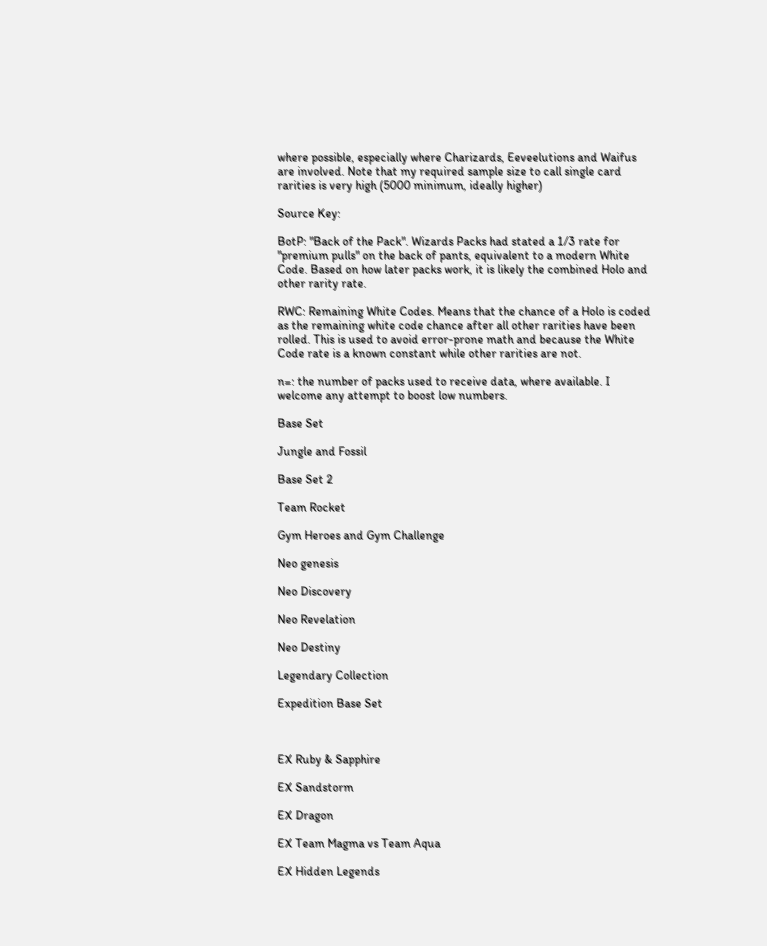where possible, especially where Charizards, Eeveelutions and Waifus are involved. Note that my required sample size to call single card rarities is very high (5000 minimum, ideally higher)

Source Key:

BotP: "Back of the Pack". Wizards Packs had stated a 1/3 rate for "premium pulls" on the back of pants, equivalent to a modern White Code. Based on how later packs work, it is likely the combined Holo and other rarity rate.

RWC: Remaining White Codes. Means that the chance of a Holo is coded as the remaining white code chance after all other rarities have been rolled. This is used to avoid error-prone math and because the White Code rate is a known constant while other rarities are not.

n=: the number of packs used to receive data, where available. I welcome any attempt to boost low numbers.

Base Set

Jungle and Fossil

Base Set 2

Team Rocket

Gym Heroes and Gym Challenge

Neo genesis

Neo Discovery

Neo Revelation

Neo Destiny

Legendary Collection

Expedition Base Set



EX Ruby & Sapphire

EX Sandstorm

EX Dragon

EX Team Magma vs Team Aqua

EX Hidden Legends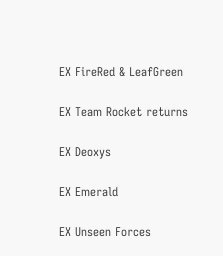EX FireRed & LeafGreen

EX Team Rocket returns

EX Deoxys

EX Emerald

EX Unseen Forces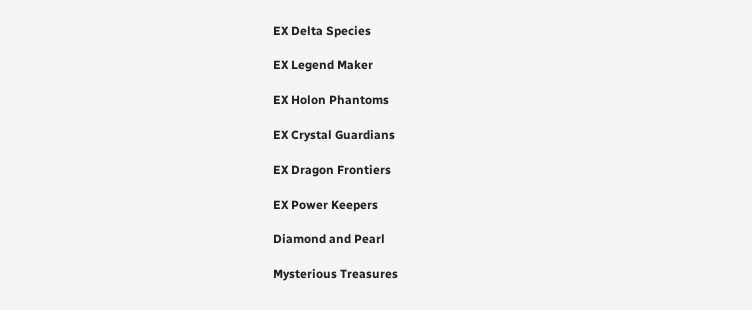EX Delta Species

EX Legend Maker

EX Holon Phantoms

EX Crystal Guardians

EX Dragon Frontiers

EX Power Keepers

Diamond and Pearl

Mysterious Treasures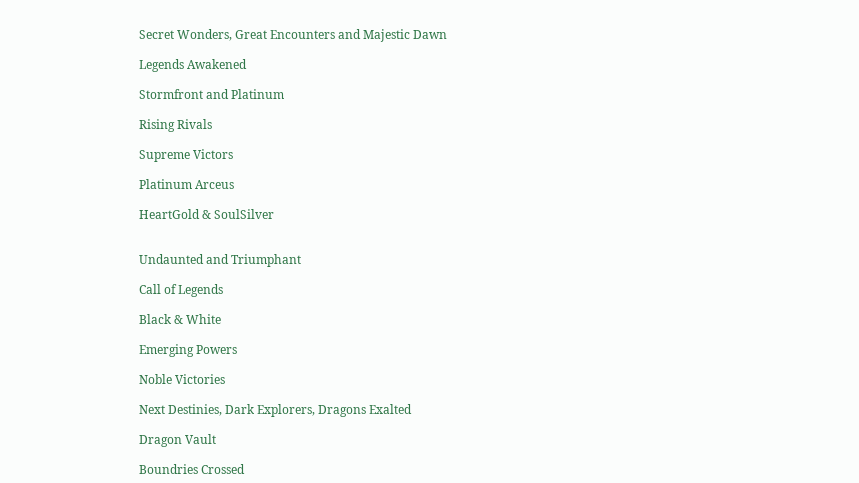Secret Wonders, Great Encounters and Majestic Dawn

Legends Awakened

Stormfront and Platinum

Rising Rivals

Supreme Victors

Platinum Arceus

HeartGold & SoulSilver


Undaunted and Triumphant

Call of Legends

Black & White

Emerging Powers

Noble Victories

Next Destinies, Dark Explorers, Dragons Exalted

Dragon Vault

Boundries Crossed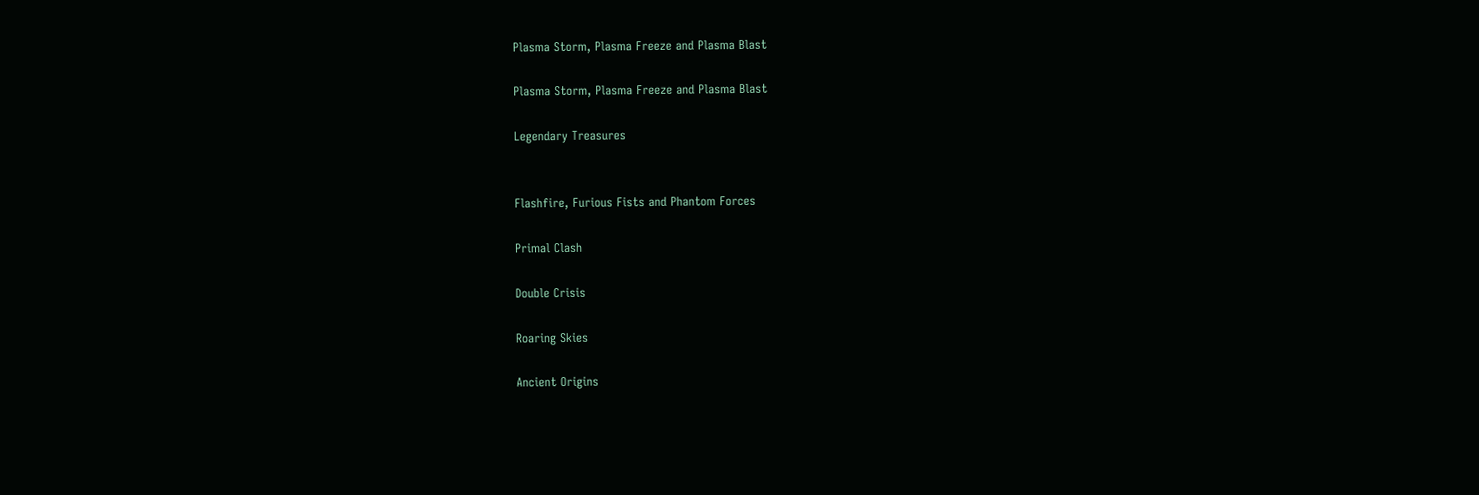Plasma Storm, Plasma Freeze and Plasma Blast

Plasma Storm, Plasma Freeze and Plasma Blast

Legendary Treasures


Flashfire, Furious Fists and Phantom Forces

Primal Clash

Double Crisis

Roaring Skies

Ancient Origins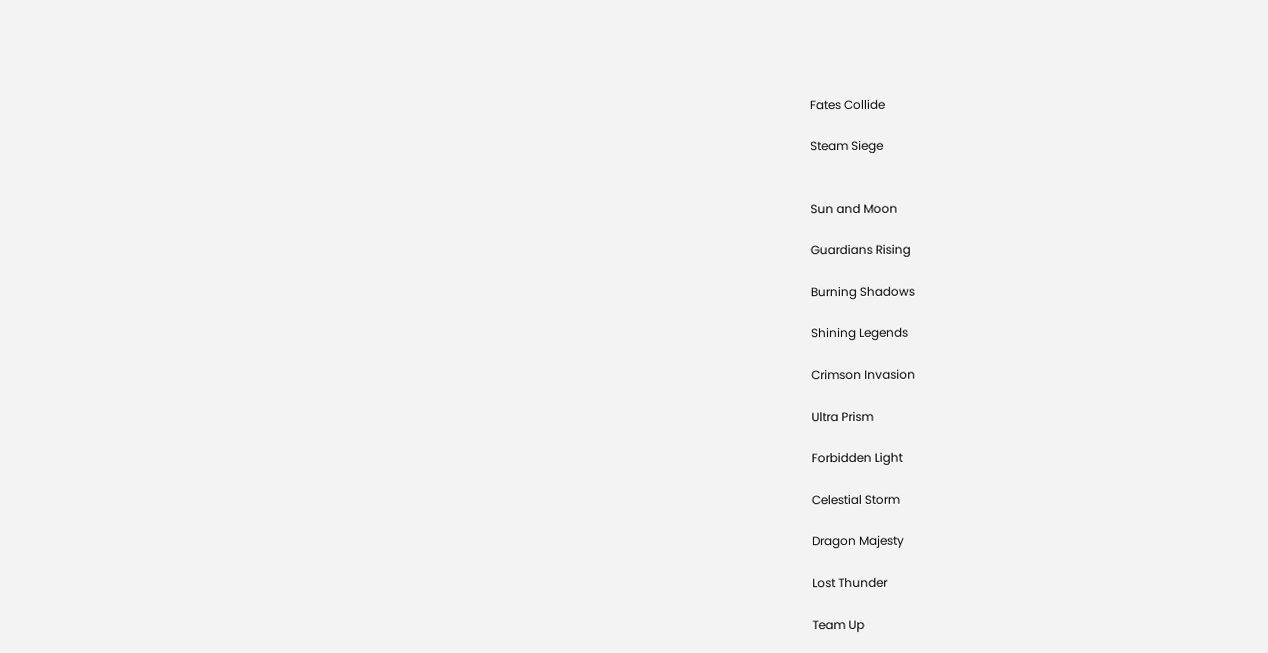Fates Collide

Steam Siege


Sun and Moon

Guardians Rising

Burning Shadows

Shining Legends

Crimson Invasion

Ultra Prism

Forbidden Light

Celestial Storm

Dragon Majesty

Lost Thunder

Team Up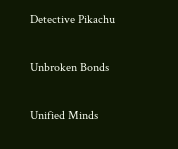Detective Pikachu

Unbroken Bonds

Unified Minds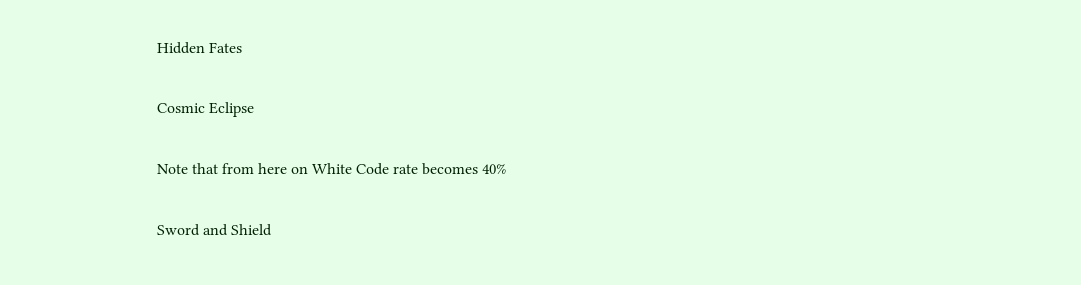Hidden Fates

Cosmic Eclipse

Note that from here on White Code rate becomes 40%

Sword and Shield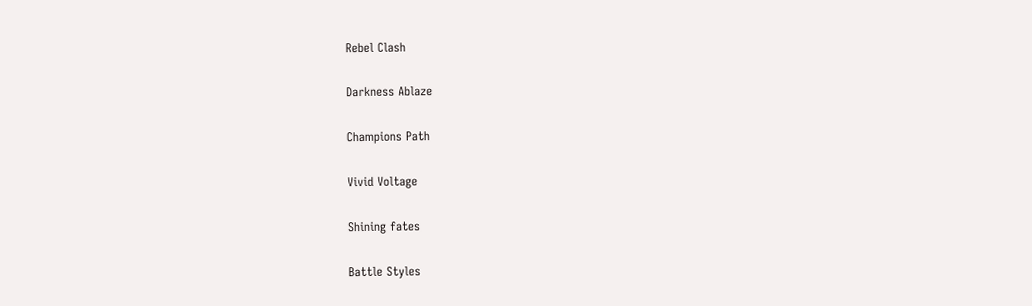Rebel Clash

Darkness Ablaze

Champions Path

Vivid Voltage

Shining fates

Battle Styles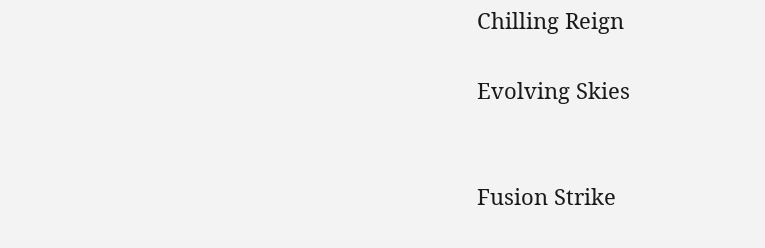Chilling Reign

Evolving Skies


Fusion Strike